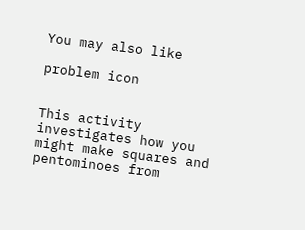You may also like

problem icon


This activity investigates how you might make squares and pentominoes from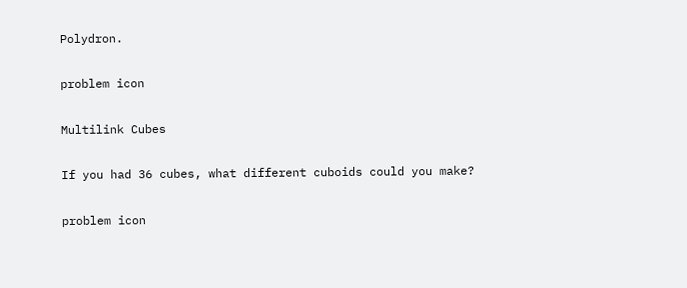Polydron.

problem icon

Multilink Cubes

If you had 36 cubes, what different cuboids could you make?

problem icon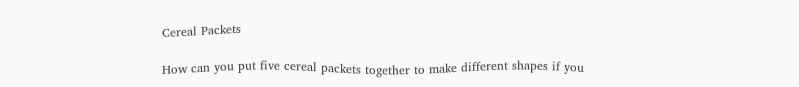Cereal Packets

How can you put five cereal packets together to make different shapes if you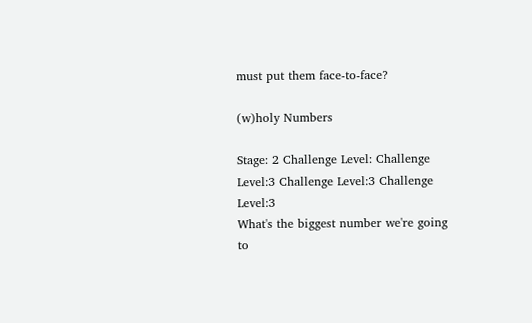must put them face-to-face?

(w)holy Numbers

Stage: 2 Challenge Level: Challenge Level:3 Challenge Level:3 Challenge Level:3
What's the biggest number we're going to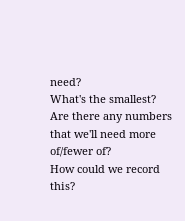need?
What's the smallest?
Are there any numbers that we'll need more of/fewer of?
How could we record this?